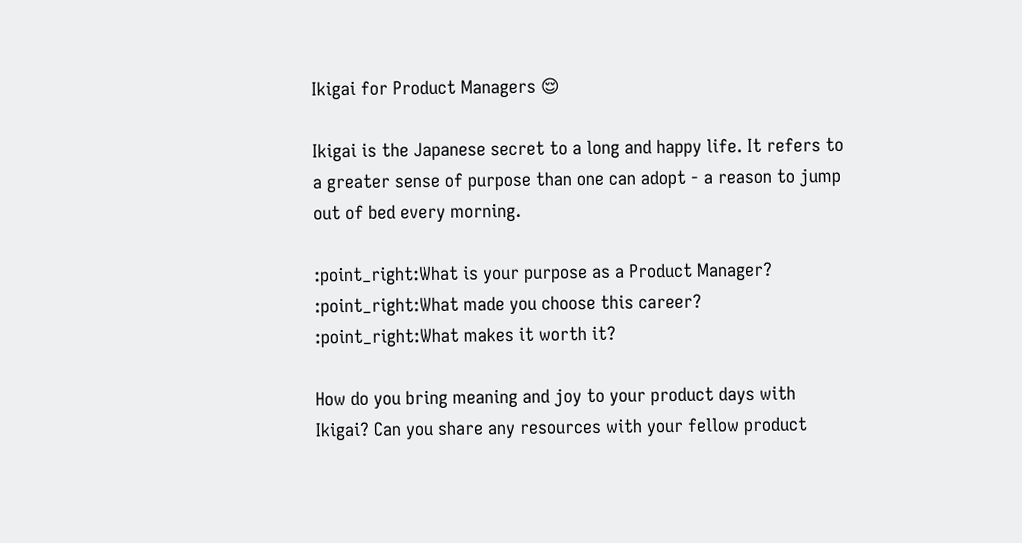Ikigai for Product Managers 😌

Ikigai is the Japanese secret to a long and happy life. It refers to a greater sense of purpose than one can adopt - a reason to jump out of bed every morning.

:point_right:What is your purpose as a Product Manager?
:point_right:What made you choose this career?
:point_right:What makes it worth it?

How do you bring meaning and joy to your product days with Ikigai? Can you share any resources with your fellow product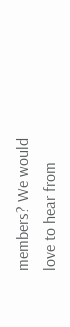members? We would love to hear from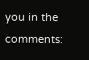you in the comments: